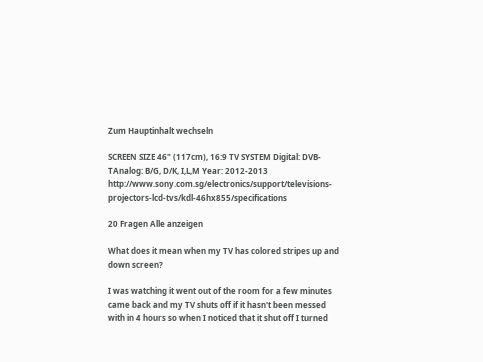Zum Hauptinhalt wechseln

SCREEN SIZE 46" (117cm), 16:9 TV SYSTEM Digital: DVB-TAnalog: B/G, D/K, I,L,M Year: 2012-2013 http://www.sony.com.sg/electronics/support/televisions-projectors-lcd-tvs/kdl-46hx855/specifications

20 Fragen Alle anzeigen

What does it mean when my TV has colored stripes up and down screen?

I was watching it went out of the room for a few minutes came back and my TV shuts off if it hasn't been messed with in 4 hours so when I noticed that it shut off I turned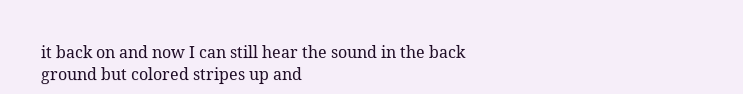it back on and now I can still hear the sound in the back ground but colored stripes up and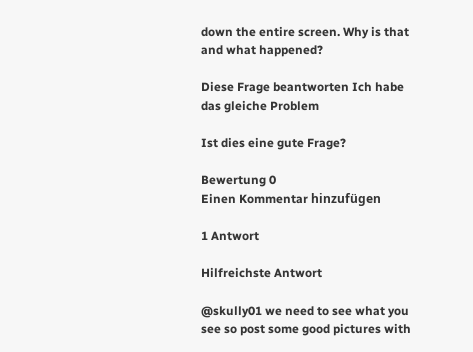down the entire screen. Why is that and what happened?

Diese Frage beantworten Ich habe das gleiche Problem

Ist dies eine gute Frage?

Bewertung 0
Einen Kommentar hinzufügen

1 Antwort

Hilfreichste Antwort

@skully01 we need to see what you see so post some good pictures with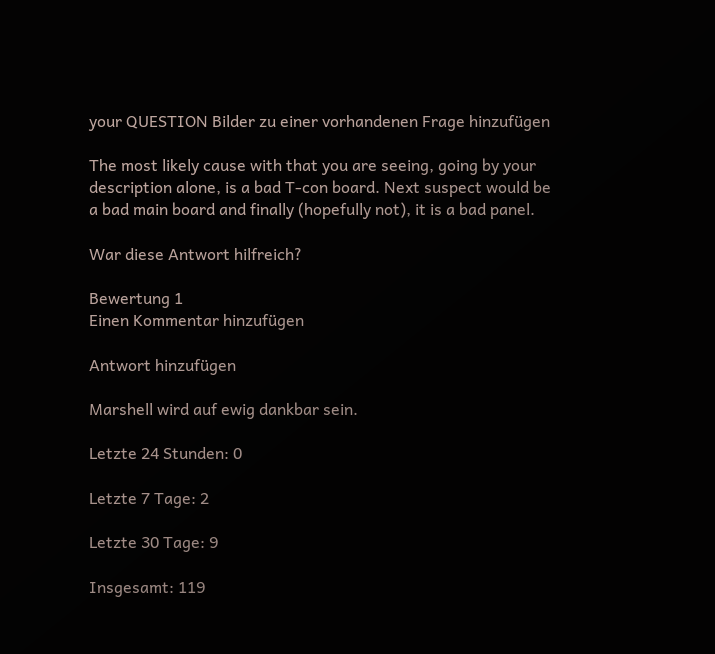your QUESTION Bilder zu einer vorhandenen Frage hinzufügen

The most likely cause with that you are seeing, going by your description alone, is a bad T-con board. Next suspect would be a bad main board and finally (hopefully not), it is a bad panel.

War diese Antwort hilfreich?

Bewertung 1
Einen Kommentar hinzufügen

Antwort hinzufügen

Marshell wird auf ewig dankbar sein.

Letzte 24 Stunden: 0

Letzte 7 Tage: 2

Letzte 30 Tage: 9

Insgesamt: 119